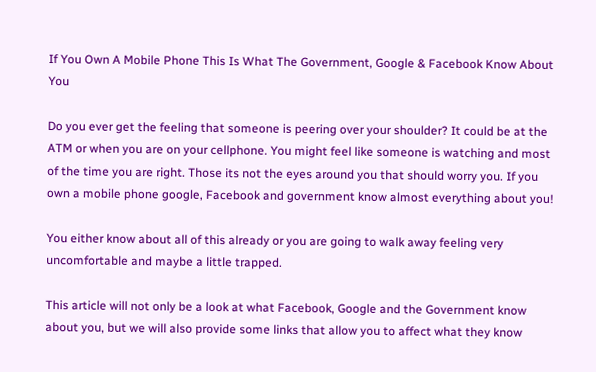If You Own A Mobile Phone This Is What The Government, Google & Facebook Know About You

Do you ever get the feeling that someone is peering over your shoulder? It could be at the ATM or when you are on your cellphone. You might feel like someone is watching and most of the time you are right. Those its not the eyes around you that should worry you. If you own a mobile phone google, Facebook and government know almost everything about you!

You either know about all of this already or you are going to walk away feeling very uncomfortable and maybe a little trapped.

This article will not only be a look at what Facebook, Google and the Government know about you, but we will also provide some links that allow you to affect what they know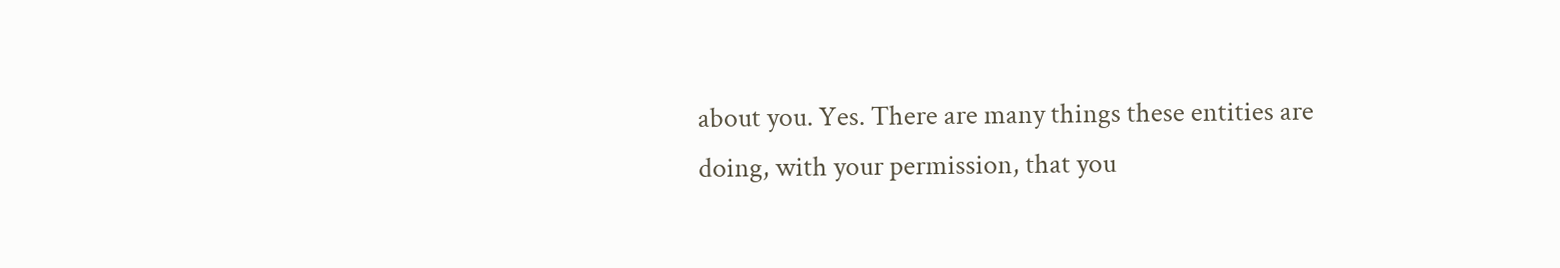about you. Yes. There are many things these entities are doing, with your permission, that you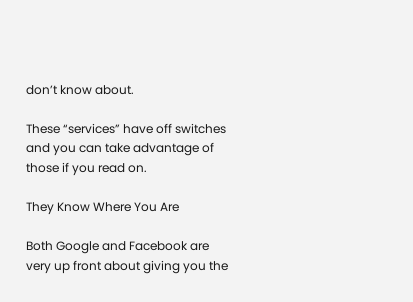don’t know about.

These “services” have off switches and you can take advantage of those if you read on.

They Know Where You Are

Both Google and Facebook are very up front about giving you the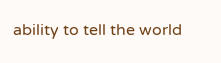ability to tell the world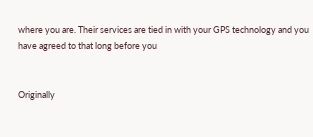where you are. Their services are tied in with your GPS technology and you have agreed to that long before you


Originally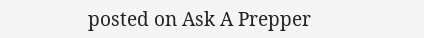posted on Ask A Prepper